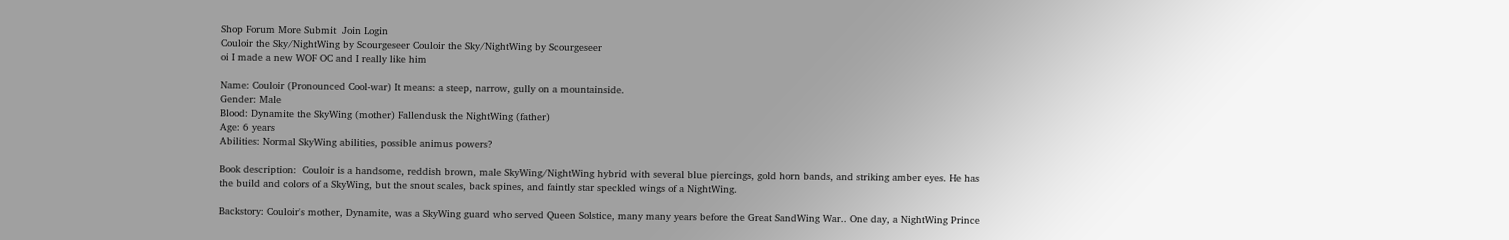Shop Forum More Submit  Join Login
Couloir the Sky/NightWing by Scourgeseer Couloir the Sky/NightWing by Scourgeseer
oi I made a new WOF OC and I really like him

Name: Couloir (Pronounced Cool-war) It means: a steep, narrow, gully on a mountainside.
Gender: Male
Blood: Dynamite the SkyWing (mother) Fallendusk the NightWing (father)
Age: 6 years
Abilities: Normal SkyWing abilities, possible animus powers?

Book description:  Couloir is a handsome, reddish brown, male SkyWing/NightWing hybrid with several blue piercings, gold horn bands, and striking amber eyes. He has the build and colors of a SkyWing, but the snout scales, back spines, and faintly star speckled wings of a NightWing.

Backstory: Couloir's mother, Dynamite, was a SkyWing guard who served Queen Solstice, many many years before the Great SandWing War.. One day, a NightWing Prince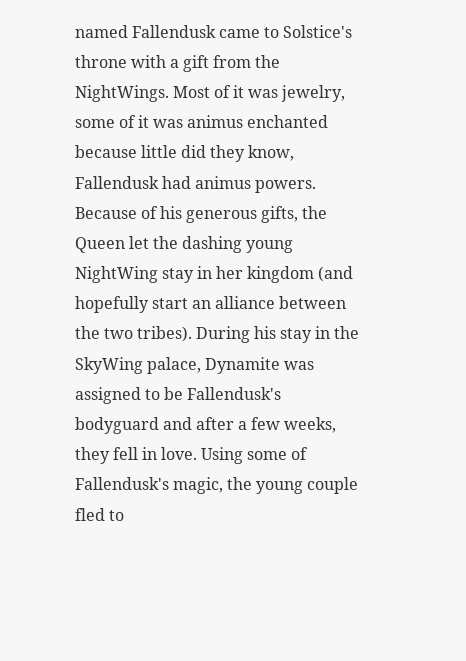named Fallendusk came to Solstice's throne with a gift from the NightWings. Most of it was jewelry, some of it was animus enchanted because little did they know, Fallendusk had animus powers. Because of his generous gifts, the Queen let the dashing young NightWing stay in her kingdom (and hopefully start an alliance between the two tribes). During his stay in the SkyWing palace, Dynamite was assigned to be Fallendusk's bodyguard and after a few weeks, they fell in love. Using some of Fallendusk's magic, the young couple fled to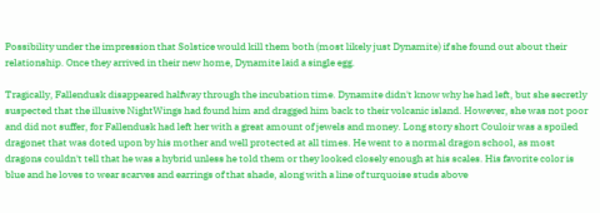Possibility under the impression that Solstice would kill them both (most likely just Dynamite) if she found out about their relationship. Once they arrived in their new home, Dynamite laid a single egg.

Tragically, Fallendusk disappeared halfway through the incubation time. Dynamite didn't know why he had left, but she secretly suspected that the illusive NightWings had found him and dragged him back to their volcanic island. However, she was not poor and did not suffer, for Fallendusk had left her with a great amount of jewels and money. Long story short Couloir was a spoiled dragonet that was doted upon by his mother and well protected at all times. He went to a normal dragon school, as most dragons couldn't tell that he was a hybrid unless he told them or they looked closely enough at his scales. His favorite color is blue and he loves to wear scarves and earrings of that shade, along with a line of turquoise studs above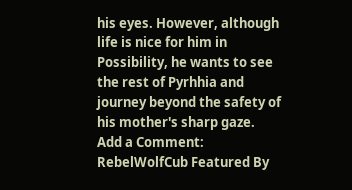his eyes. However, although life is nice for him in Possibility, he wants to see the rest of Pyrhhia and journey beyond the safety of his mother's sharp gaze.
Add a Comment:
RebelWolfCub Featured By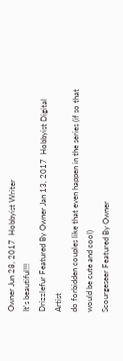Owner Jun 28, 2017  Hobbyist Writer
It's beautiful!!!
Drizzlefur Featured By Owner Jan 13, 2017  Hobbyist Digital Artist
do forbidden couples like that even happen in the series (if so that would be cute and cool)
Scourgeseer Featured By Owner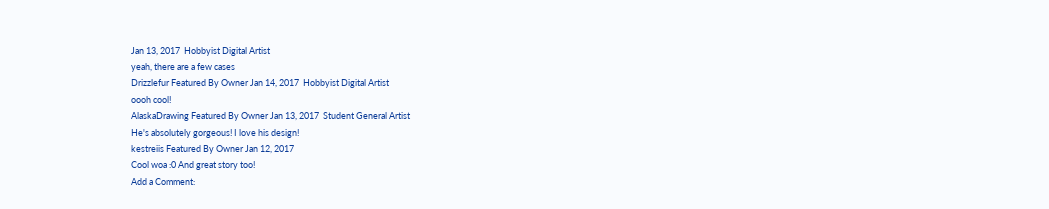Jan 13, 2017  Hobbyist Digital Artist
yeah, there are a few cases
Drizzlefur Featured By Owner Jan 14, 2017  Hobbyist Digital Artist
oooh cool!
AlaskaDrawing Featured By Owner Jan 13, 2017  Student General Artist
He's absolutely gorgeous! I love his design!
kestreiis Featured By Owner Jan 12, 2017
Cool woa :0 And great story too!
Add a Comment: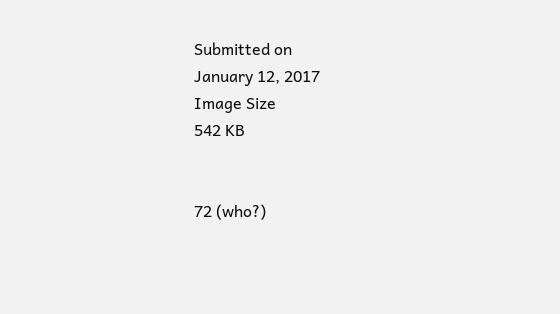Submitted on
January 12, 2017
Image Size
542 KB


72 (who?)